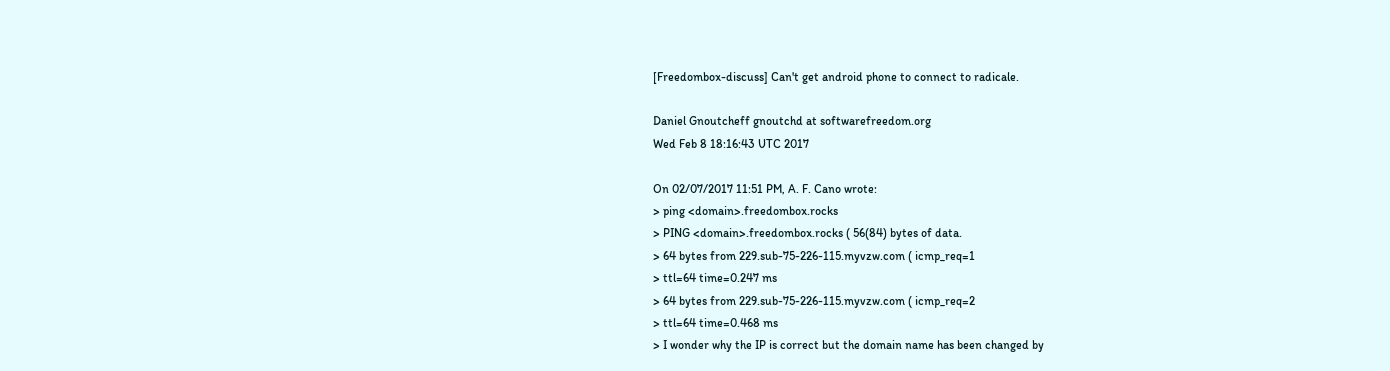[Freedombox-discuss] Can't get android phone to connect to radicale.

Daniel Gnoutcheff gnoutchd at softwarefreedom.org
Wed Feb 8 18:16:43 UTC 2017

On 02/07/2017 11:51 PM, A. F. Cano wrote:
> ping <domain>.freedombox.rocks
> PING <domain>.freedombox.rocks ( 56(84) bytes of data.
> 64 bytes from 229.sub-75-226-115.myvzw.com ( icmp_req=1
> ttl=64 time=0.247 ms
> 64 bytes from 229.sub-75-226-115.myvzw.com ( icmp_req=2
> ttl=64 time=0.468 ms
> I wonder why the IP is correct but the domain name has been changed by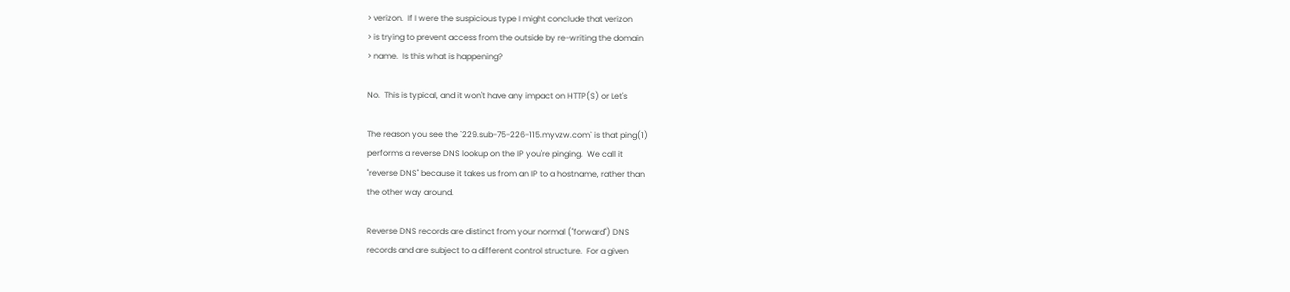> verizon.  If I were the suspicious type I might conclude that verizon
> is trying to prevent access from the outside by re-writing the domain
> name.  Is this what is happening?

No.  This is typical, and it won't have any impact on HTTP(S) or Let's

The reason you see the `229.sub-75-226-115.myvzw.com` is that ping(1)
performs a reverse DNS lookup on the IP you're pinging.  We call it
"reverse DNS" because it takes us from an IP to a hostname, rather than
the other way around.

Reverse DNS records are distinct from your normal ("forward") DNS
records and are subject to a different control structure.  For a given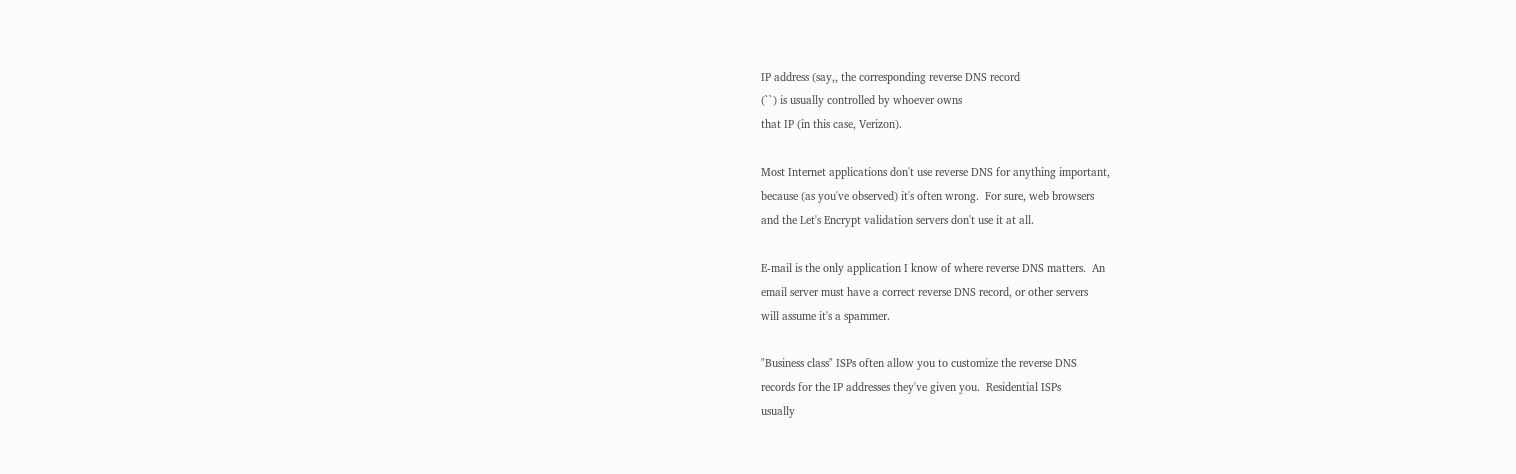IP address (say,, the corresponding reverse DNS record
(``) is usually controlled by whoever owns
that IP (in this case, Verizon).

Most Internet applications don't use reverse DNS for anything important,
because (as you've observed) it's often wrong.  For sure, web browsers
and the Let's Encrypt validation servers don't use it at all.

E-mail is the only application I know of where reverse DNS matters.  An
email server must have a correct reverse DNS record, or other servers
will assume it's a spammer.

"Business class" ISPs often allow you to customize the reverse DNS
records for the IP addresses they've given you.  Residential ISPs
usually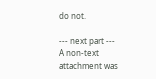do not.

--- next part ---
A non-text attachment was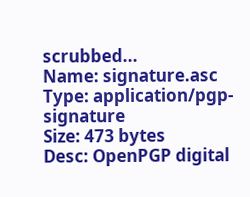scrubbed...
Name: signature.asc
Type: application/pgp-signature
Size: 473 bytes
Desc: OpenPGP digital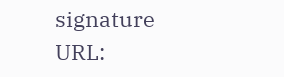signature
URL: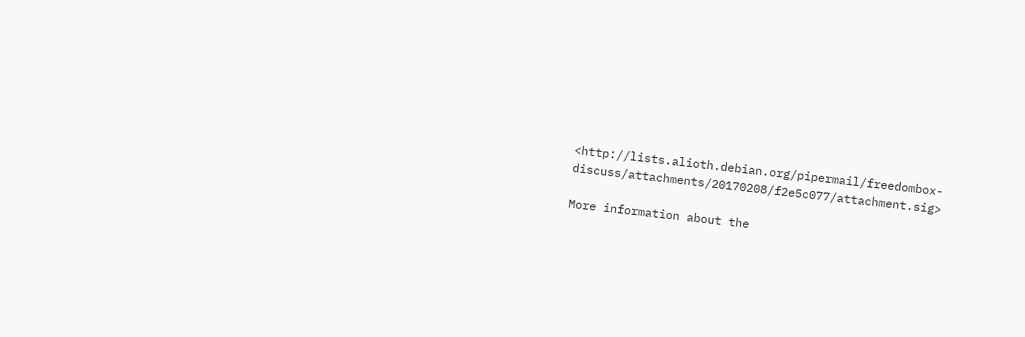<http://lists.alioth.debian.org/pipermail/freedombox-discuss/attachments/20170208/f2e5c077/attachment.sig>

More information about the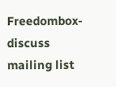Freedombox-discuss mailing list